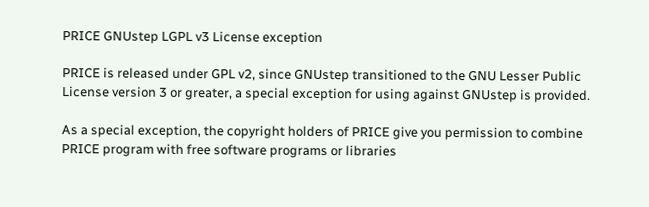PRICE GNUstep LGPL v3 License exception

PRICE is released under GPL v2, since GNUstep transitioned to the GNU Lesser Public License version 3 or greater, a special exception for using against GNUstep is provided.

As a special exception, the copyright holders of PRICE give you permission to combine PRICE program with free software programs or libraries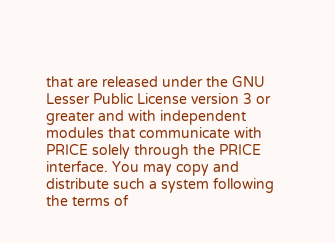that are released under the GNU Lesser Public License version 3 or greater and with independent modules that communicate with PRICE solely through the PRICE interface. You may copy and distribute such a system following the terms of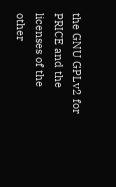the GNU GPLv2 for PRICE and the licenses of the other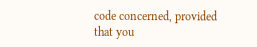code concerned, provided that you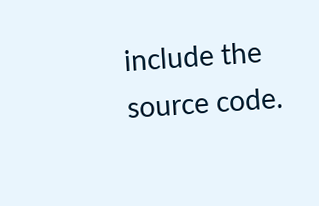include the source code.